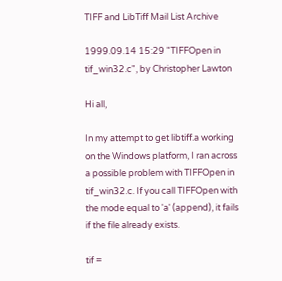TIFF and LibTiff Mail List Archive

1999.09.14 15:29 "TIFFOpen in tif_win32.c", by Christopher Lawton

Hi all,

In my attempt to get libtiff.a working on the Windows platform, I ran across a possible problem with TIFFOpen in tif_win32.c. If you call TIFFOpen with the mode equal to 'a' (append), it fails if the file already exists.

tif =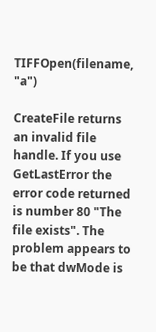TIFFOpen(filename, "a")

CreateFile returns an invalid file handle. If you use GetLastError the error code returned is number 80 "The file exists". The problem appears to be that dwMode is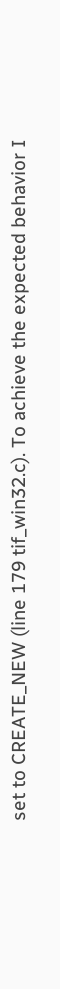set to CREATE_NEW (line 179 tif_win32.c). To achieve the expected behavior I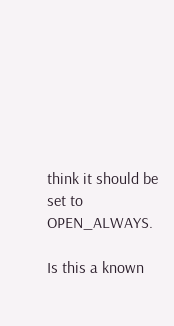think it should be set to OPEN_ALWAYS.

Is this a known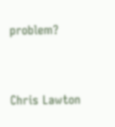problem?


Chris Lawton